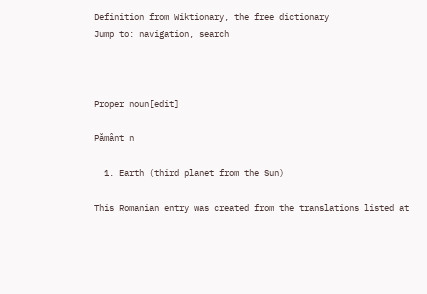Definition from Wiktionary, the free dictionary
Jump to: navigation, search



Proper noun[edit]

Pământ n

  1. Earth (third planet from the Sun)

This Romanian entry was created from the translations listed at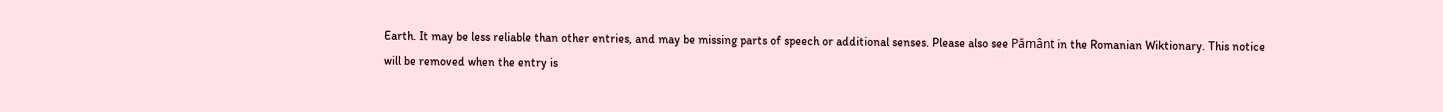Earth. It may be less reliable than other entries, and may be missing parts of speech or additional senses. Please also see Pământ in the Romanian Wiktionary. This notice will be removed when the entry is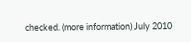checked. (more information) July 2010